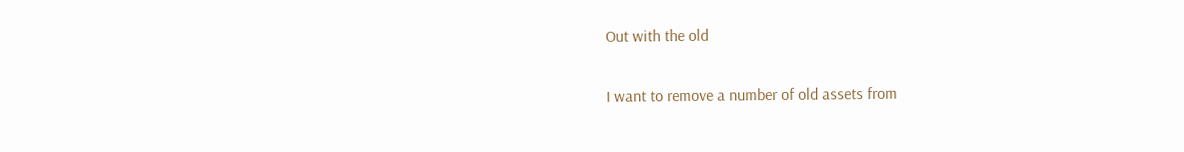Out with the old

I want to remove a number of old assets from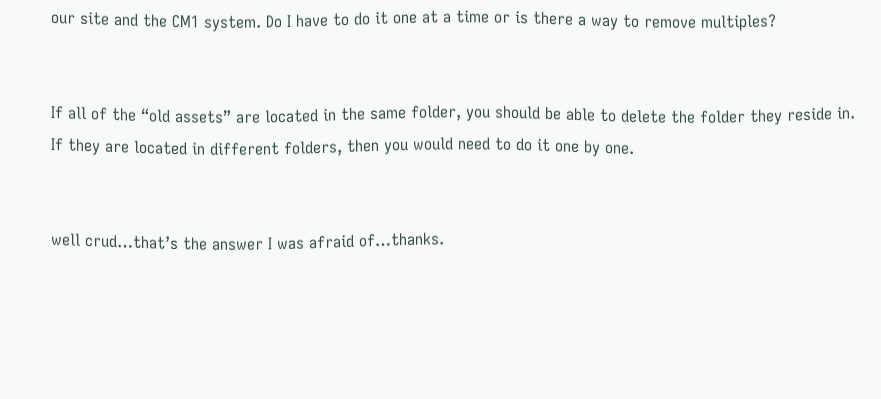our site and the CM1 system. Do I have to do it one at a time or is there a way to remove multiples?


If all of the “old assets” are located in the same folder, you should be able to delete the folder they reside in. If they are located in different folders, then you would need to do it one by one.


well crud…that’s the answer I was afraid of…thanks.